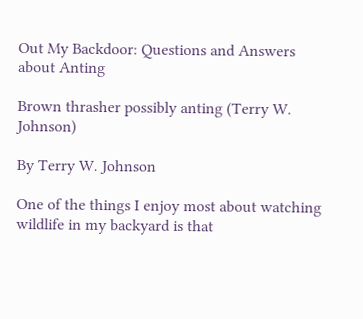Out My Backdoor: Questions and Answers about Anting

Brown thrasher possibly anting (Terry W. Johnson)

By Terry W. Johnson

One of the things I enjoy most about watching wildlife in my backyard is that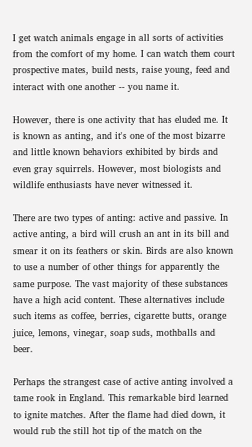I get watch animals engage in all sorts of activities from the comfort of my home. I can watch them court prospective mates, build nests, raise young, feed and interact with one another -- you name it.

However, there is one activity that has eluded me. It is known as anting, and it's one of the most bizarre and little known behaviors exhibited by birds and even gray squirrels. However, most biologists and wildlife enthusiasts have never witnessed it.

There are two types of anting: active and passive. In active anting, a bird will crush an ant in its bill and smear it on its feathers or skin. Birds are also known to use a number of other things for apparently the same purpose. The vast majority of these substances have a high acid content. These alternatives include such items as coffee, berries, cigarette butts, orange juice, lemons, vinegar, soap suds, mothballs and beer.

Perhaps the strangest case of active anting involved a tame rook in England. This remarkable bird learned to ignite matches. After the flame had died down, it would rub the still hot tip of the match on the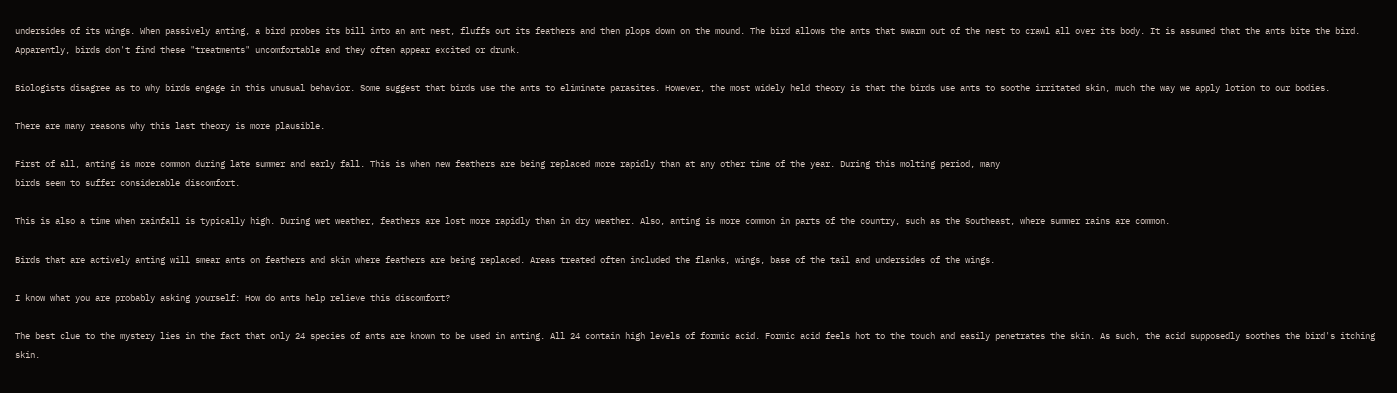undersides of its wings. When passively anting, a bird probes its bill into an ant nest, fluffs out its feathers and then plops down on the mound. The bird allows the ants that swarm out of the nest to crawl all over its body. It is assumed that the ants bite the bird. Apparently, birds don't find these "treatments" uncomfortable and they often appear excited or drunk.

Biologists disagree as to why birds engage in this unusual behavior. Some suggest that birds use the ants to eliminate parasites. However, the most widely held theory is that the birds use ants to soothe irritated skin, much the way we apply lotion to our bodies.

There are many reasons why this last theory is more plausible.

First of all, anting is more common during late summer and early fall. This is when new feathers are being replaced more rapidly than at any other time of the year. During this molting period, many
birds seem to suffer considerable discomfort.

This is also a time when rainfall is typically high. During wet weather, feathers are lost more rapidly than in dry weather. Also, anting is more common in parts of the country, such as the Southeast, where summer rains are common.

Birds that are actively anting will smear ants on feathers and skin where feathers are being replaced. Areas treated often included the flanks, wings, base of the tail and undersides of the wings.

I know what you are probably asking yourself: How do ants help relieve this discomfort?

The best clue to the mystery lies in the fact that only 24 species of ants are known to be used in anting. All 24 contain high levels of formic acid. Formic acid feels hot to the touch and easily penetrates the skin. As such, the acid supposedly soothes the bird's itching skin.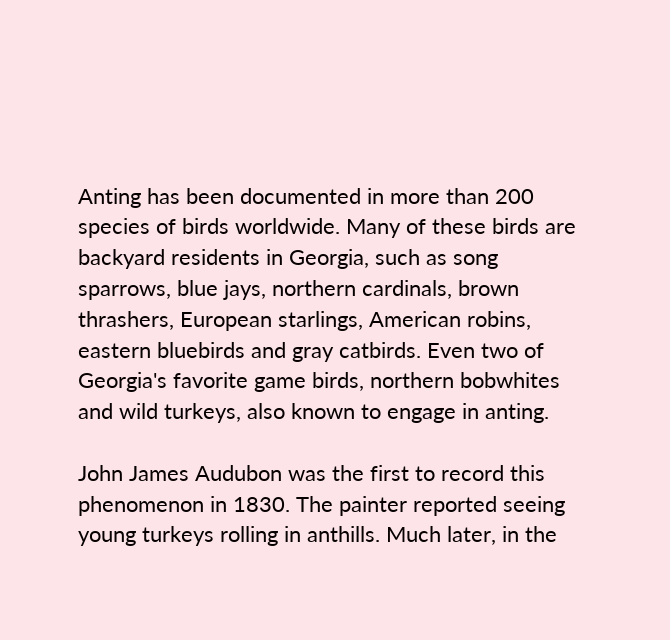Anting has been documented in more than 200 species of birds worldwide. Many of these birds are backyard residents in Georgia, such as song sparrows, blue jays, northern cardinals, brown thrashers, European starlings, American robins, eastern bluebirds and gray catbirds. Even two of Georgia's favorite game birds, northern bobwhites and wild turkeys, also known to engage in anting.

John James Audubon was the first to record this phenomenon in 1830. The painter reported seeing young turkeys rolling in anthills. Much later, in the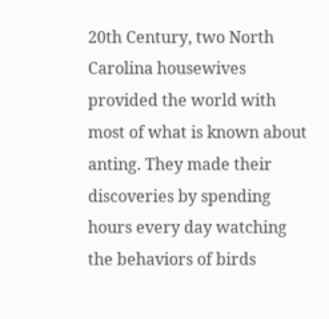20th Century, two North Carolina housewives provided the world with most of what is known about anting. They made their discoveries by spending hours every day watching the behaviors of birds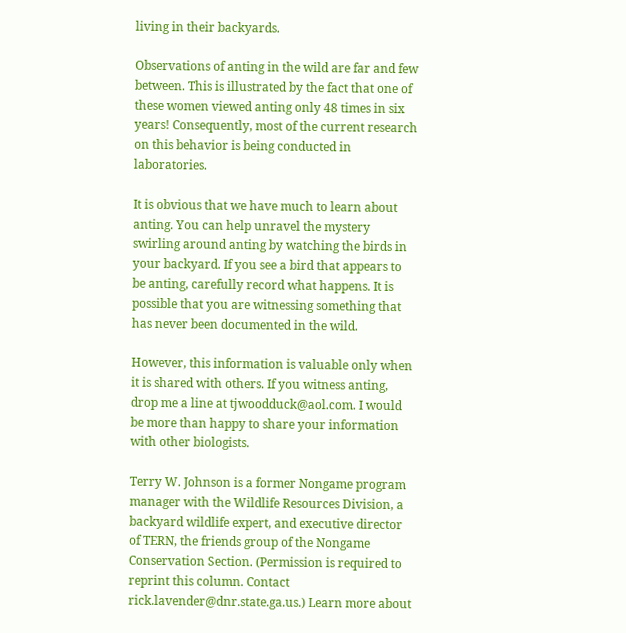living in their backyards.

Observations of anting in the wild are far and few between. This is illustrated by the fact that one of these women viewed anting only 48 times in six years! Consequently, most of the current research on this behavior is being conducted in laboratories.

It is obvious that we have much to learn about anting. You can help unravel the mystery swirling around anting by watching the birds in your backyard. If you see a bird that appears to be anting, carefully record what happens. It is possible that you are witnessing something that has never been documented in the wild.

However, this information is valuable only when it is shared with others. If you witness anting, drop me a line at tjwoodduck@aol.com. I would be more than happy to share your information with other biologists.

Terry W. Johnson is a former Nongame program manager with the Wildlife Resources Division, a backyard wildlife expert, and executive director of TERN, the friends group of the Nongame Conservation Section. (Permission is required to reprint this column. Contact rick.lavender@dnr.state.ga.us.) Learn more about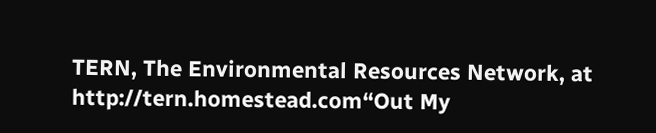TERN, The Environmental Resources Network, at http://tern.homestead.com“Out My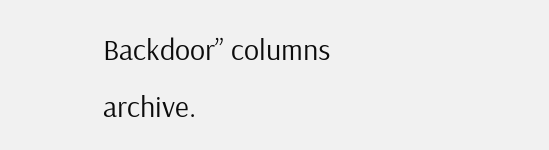Backdoor” columns archive.